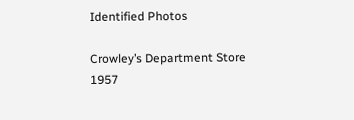Identified Photos

Crowley’s Department Store 1957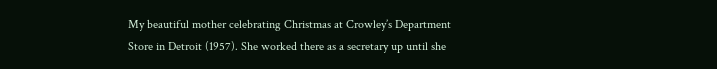My beautiful mother celebrating Christmas at Crowley’s Department Store in Detroit (1957). She worked there as a secretary up until she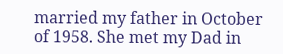married my father in October of 1958. She met my Dad in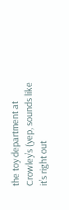the toy department at Crowley’s (yep, sounds like it’s right out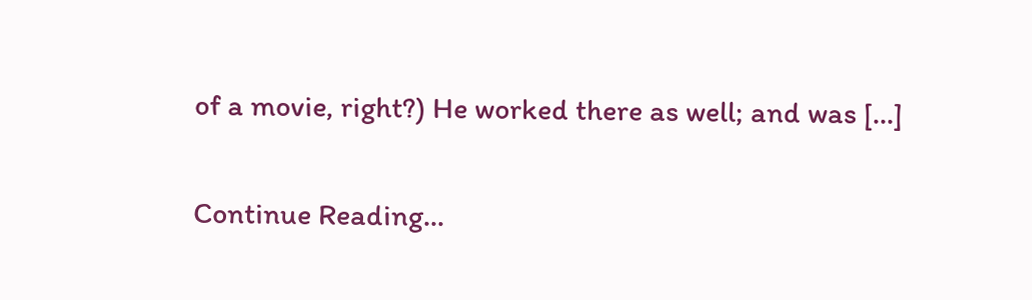of a movie, right?) He worked there as well; and was […]

Continue Reading...